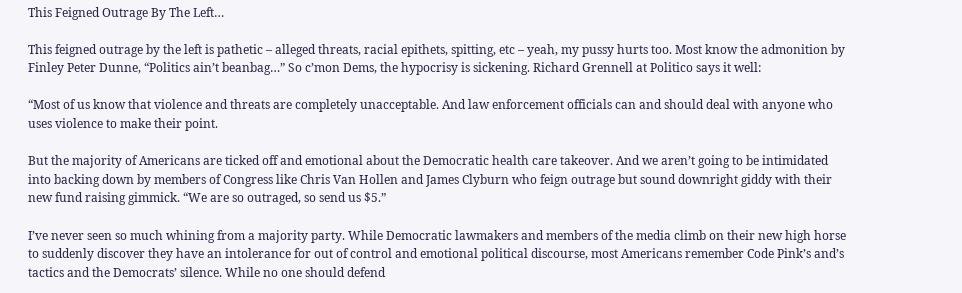This Feigned Outrage By The Left…

This feigned outrage by the left is pathetic – alleged threats, racial epithets, spitting, etc – yeah, my pussy hurts too. Most know the admonition by Finley Peter Dunne, “Politics ain’t beanbag…” So c’mon Dems, the hypocrisy is sickening. Richard Grennell at Politico says it well:

“Most of us know that violence and threats are completely unacceptable. And law enforcement officials can and should deal with anyone who uses violence to make their point.

But the majority of Americans are ticked off and emotional about the Democratic health care takeover. And we aren’t going to be intimidated into backing down by members of Congress like Chris Van Hollen and James Clyburn who feign outrage but sound downright giddy with their new fund raising gimmick. “We are so outraged, so send us $5.”

I’ve never seen so much whining from a majority party. While Democratic lawmakers and members of the media climb on their new high horse to suddenly discover they have an intolerance for out of control and emotional political discourse, most Americans remember Code Pink’s and’s tactics and the Democrats’ silence. While no one should defend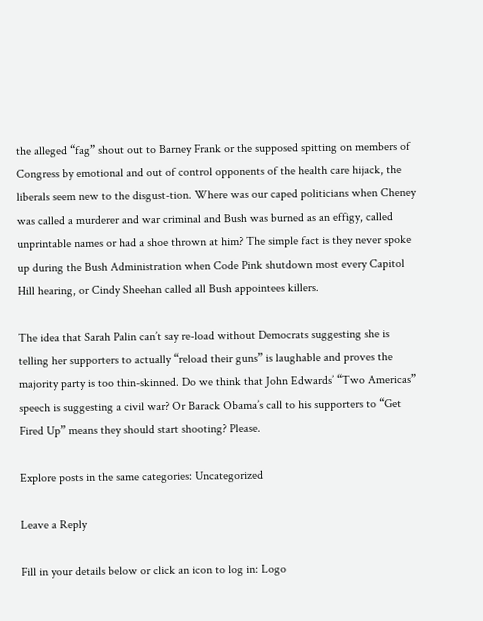the alleged “fag” shout out to Barney Frank or the supposed spitting on members of Congress by emotional and out of control opponents of the health care hijack, the liberals seem new to the disgust-tion. Where was our caped politicians when Cheney was called a murderer and war criminal and Bush was burned as an effigy, called unprintable names or had a shoe thrown at him? The simple fact is they never spoke up during the Bush Administration when Code Pink shutdown most every Capitol Hill hearing, or Cindy Sheehan called all Bush appointees killers.

The idea that Sarah Palin can’t say re-load without Democrats suggesting she is telling her supporters to actually “reload their guns” is laughable and proves the majority party is too thin-skinned. Do we think that John Edwards’ “Two Americas” speech is suggesting a civil war? Or Barack Obama’s call to his supporters to “Get Fired Up” means they should start shooting? Please.

Explore posts in the same categories: Uncategorized

Leave a Reply

Fill in your details below or click an icon to log in: Logo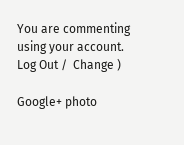You are commenting using your account. Log Out /  Change )

Google+ photo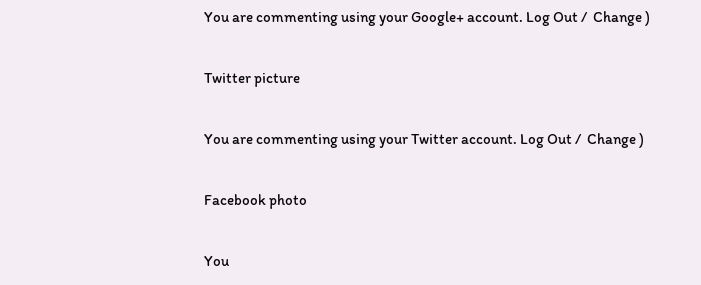You are commenting using your Google+ account. Log Out /  Change )

Twitter picture

You are commenting using your Twitter account. Log Out /  Change )

Facebook photo

You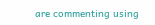are commenting using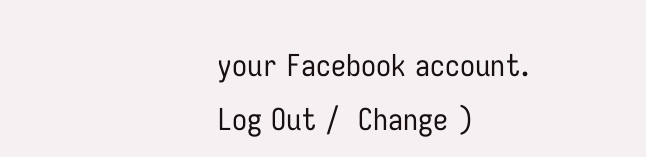your Facebook account. Log Out /  Change )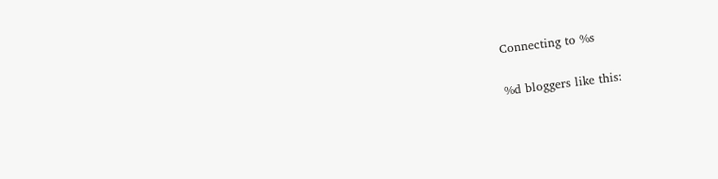Connecting to %s

%d bloggers like this: